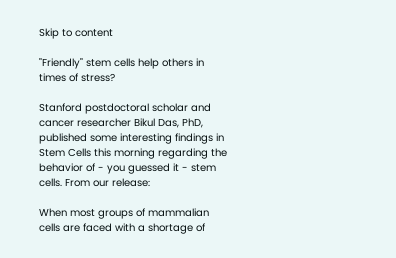Skip to content

"Friendly" stem cells help others in times of stress?

Stanford postdoctoral scholar and cancer researcher Bikul Das, PhD, published some interesting findings in Stem Cells this morning regarding the behavior of - you guessed it - stem cells. From our release:

When most groups of mammalian cells are faced with a shortage of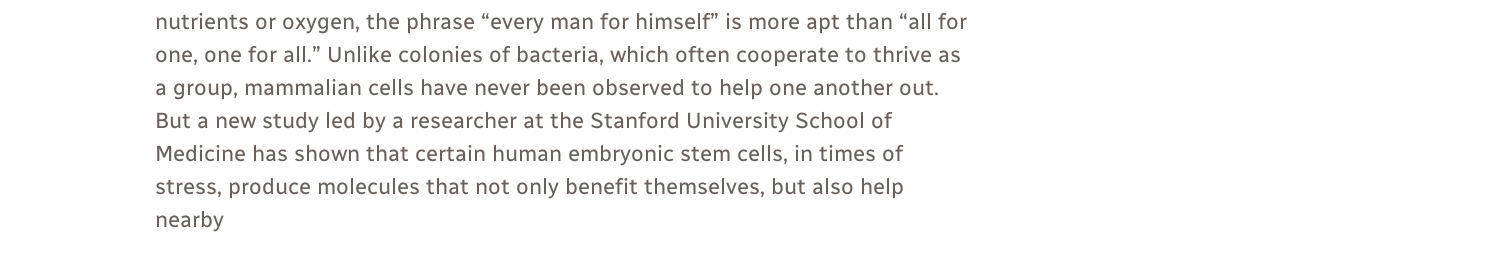nutrients or oxygen, the phrase “every man for himself” is more apt than “all for one, one for all.” Unlike colonies of bacteria, which often cooperate to thrive as a group, mammalian cells have never been observed to help one another out. But a new study led by a researcher at the Stanford University School of Medicine has shown that certain human embryonic stem cells, in times of stress, produce molecules that not only benefit themselves, but also help nearby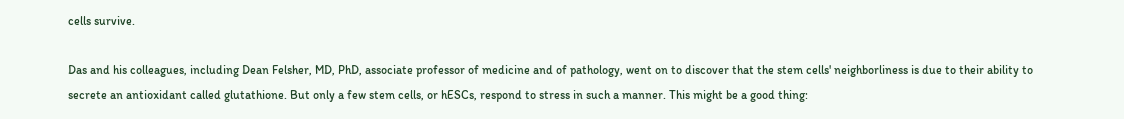cells survive.

Das and his colleagues, including Dean Felsher, MD, PhD, associate professor of medicine and of pathology, went on to discover that the stem cells' neighborliness is due to their ability to secrete an antioxidant called glutathione. But only a few stem cells, or hESCs, respond to stress in such a manner. This might be a good thing: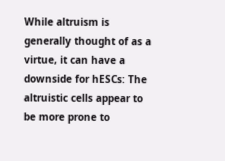While altruism is generally thought of as a virtue, it can have a downside for hESCs: The altruistic cells appear to be more prone to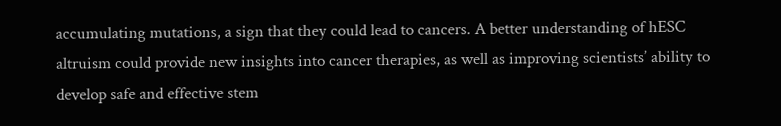accumulating mutations, a sign that they could lead to cancers. A better understanding of hESC altruism could provide new insights into cancer therapies, as well as improving scientists’ ability to develop safe and effective stem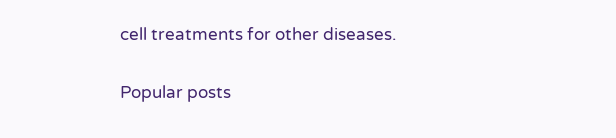cell treatments for other diseases.

Popular posts